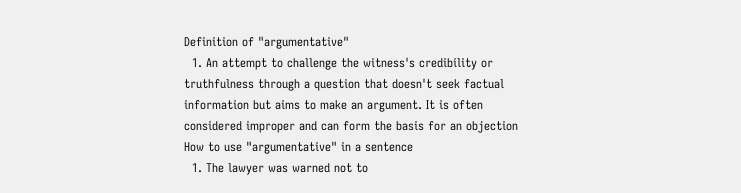Definition of "argumentative"
  1. An attempt to challenge the witness's credibility or truthfulness through a question that doesn't seek factual information but aims to make an argument. It is often considered improper and can form the basis for an objection
How to use "argumentative" in a sentence
  1. The lawyer was warned not to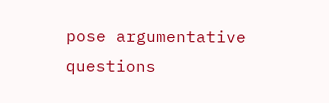pose argumentative questions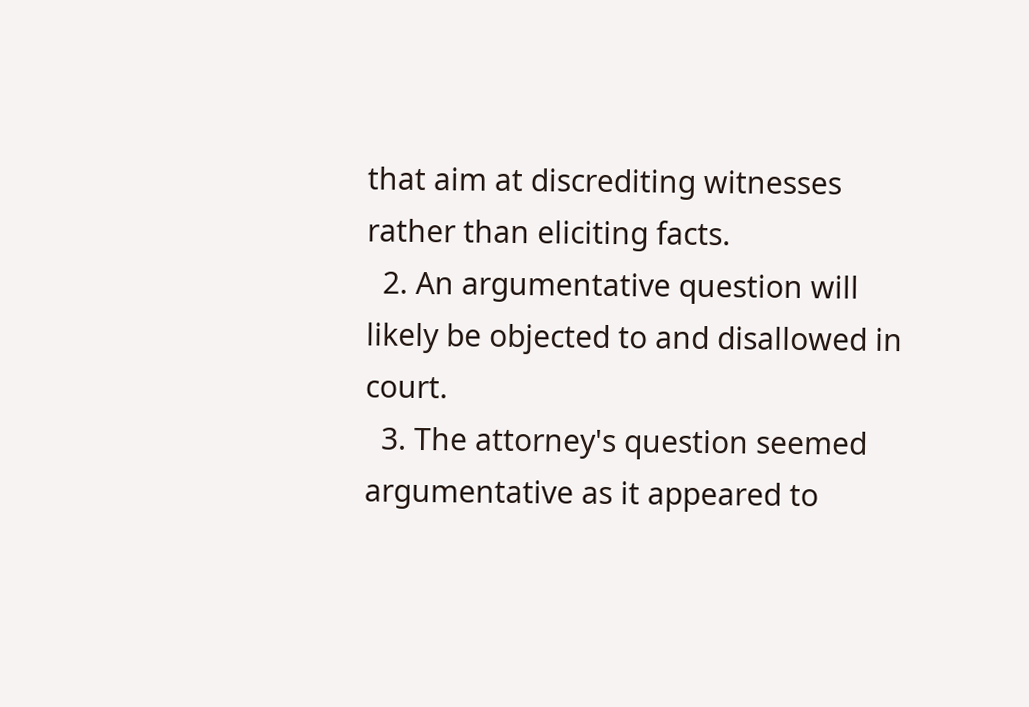that aim at discrediting witnesses rather than eliciting facts.
  2. An argumentative question will likely be objected to and disallowed in court.
  3. The attorney's question seemed argumentative as it appeared to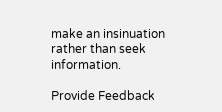make an insinuation rather than seek information.

Provide Feedback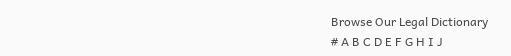Browse Our Legal Dictionary
# A B C D E F G H I J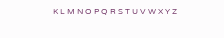K L M N O P Q R S T U V W X Y Z